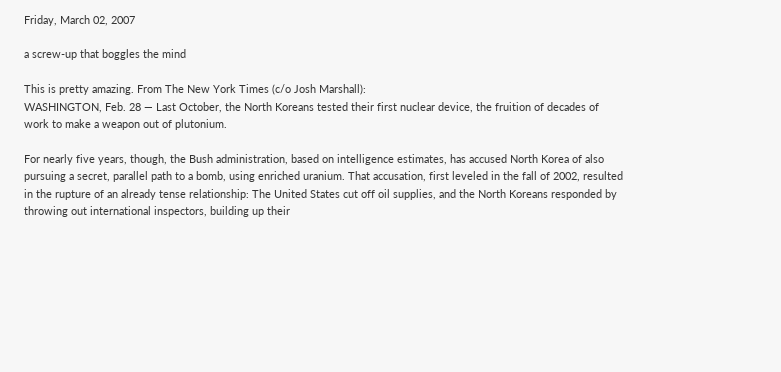Friday, March 02, 2007

a screw-up that boggles the mind

This is pretty amazing. From The New York Times (c/o Josh Marshall):
WASHINGTON, Feb. 28 — Last October, the North Koreans tested their first nuclear device, the fruition of decades of work to make a weapon out of plutonium.

For nearly five years, though, the Bush administration, based on intelligence estimates, has accused North Korea of also pursuing a secret, parallel path to a bomb, using enriched uranium. That accusation, first leveled in the fall of 2002, resulted in the rupture of an already tense relationship: The United States cut off oil supplies, and the North Koreans responded by throwing out international inspectors, building up their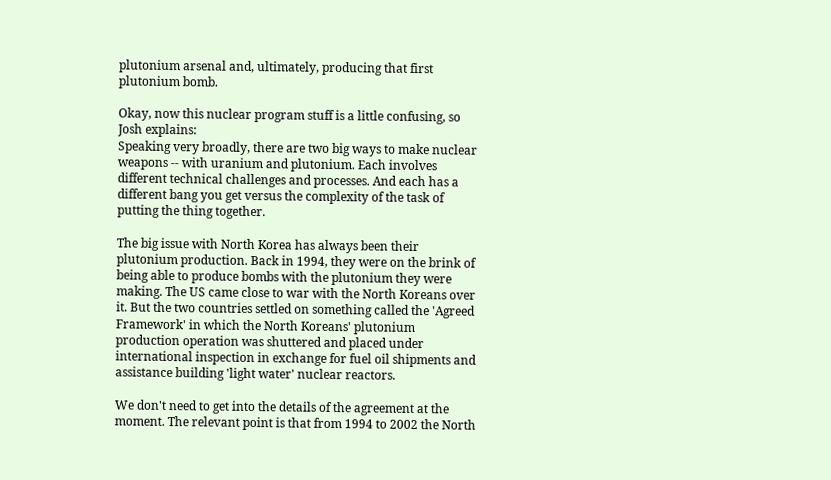plutonium arsenal and, ultimately, producing that first plutonium bomb.

Okay, now this nuclear program stuff is a little confusing, so Josh explains:
Speaking very broadly, there are two big ways to make nuclear weapons -- with uranium and plutonium. Each involves different technical challenges and processes. And each has a different bang you get versus the complexity of the task of putting the thing together.

The big issue with North Korea has always been their plutonium production. Back in 1994, they were on the brink of being able to produce bombs with the plutonium they were making. The US came close to war with the North Koreans over it. But the two countries settled on something called the 'Agreed Framework' in which the North Koreans' plutonium production operation was shuttered and placed under international inspection in exchange for fuel oil shipments and assistance building 'light water' nuclear reactors.

We don't need to get into the details of the agreement at the moment. The relevant point is that from 1994 to 2002 the North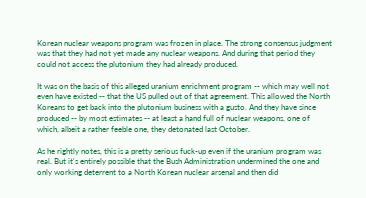Korean nuclear weapons program was frozen in place. The strong consensus judgment was that they had not yet made any nuclear weapons. And during that period they could not access the plutonium they had already produced.

It was on the basis of this alleged uranium enrichment program -- which may well not even have existed -- that the US pulled out of that agreement. This allowed the North Koreans to get back into the plutonium business with a gusto. And they have since produced -- by most estimates -- at least a hand full of nuclear weapons, one of which, albeit a rather feeble one, they detonated last October.

As he rightly notes, this is a pretty serious fuck-up even if the uranium program was real. But it's entirely possible that the Bush Administration undermined the one and only working deterrent to a North Korean nuclear arsenal and then did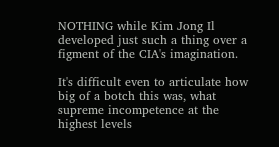NOTHING while Kim Jong Il developed just such a thing over a figment of the CIA's imagination.

It's difficult even to articulate how big of a botch this was, what supreme incompetence at the highest levels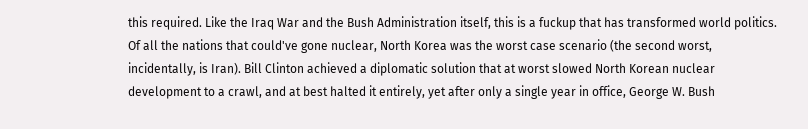this required. Like the Iraq War and the Bush Administration itself, this is a fuckup that has transformed world politics. Of all the nations that could've gone nuclear, North Korea was the worst case scenario (the second worst, incidentally, is Iran). Bill Clinton achieved a diplomatic solution that at worst slowed North Korean nuclear development to a crawl, and at best halted it entirely, yet after only a single year in office, George W. Bush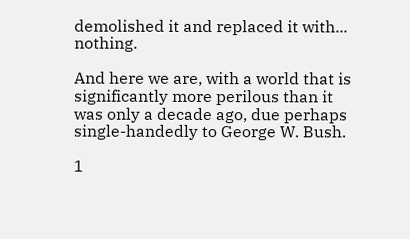demolished it and replaced it with... nothing.

And here we are, with a world that is significantly more perilous than it was only a decade ago, due perhaps single-handedly to George W. Bush.

1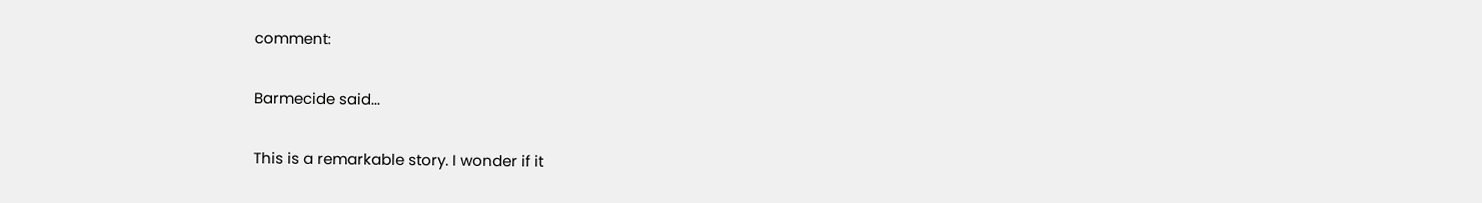comment:

Barmecide said...

This is a remarkable story. I wonder if it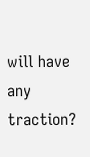will have any traction?